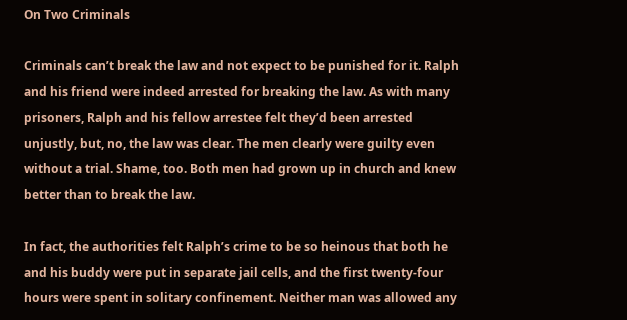On Two Criminals

Criminals can’t break the law and not expect to be punished for it. Ralph and his friend were indeed arrested for breaking the law. As with many prisoners, Ralph and his fellow arrestee felt they’d been arrested unjustly, but, no, the law was clear. The men clearly were guilty even without a trial. Shame, too. Both men had grown up in church and knew better than to break the law.

In fact, the authorities felt Ralph’s crime to be so heinous that both he and his buddy were put in separate jail cells, and the first twenty-four hours were spent in solitary confinement. Neither man was allowed any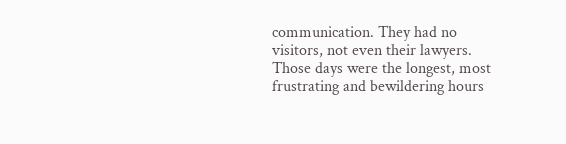communication. They had no visitors, not even their lawyers. Those days were the longest, most frustrating and bewildering hours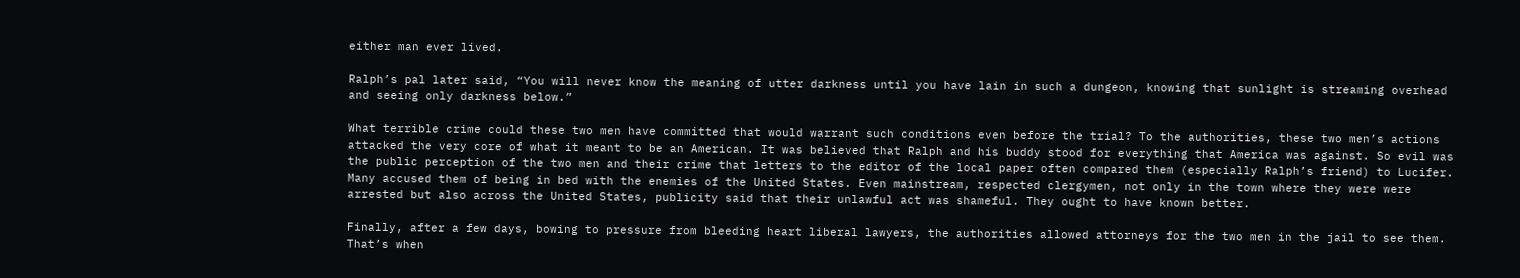either man ever lived.

Ralph’s pal later said, “You will never know the meaning of utter darkness until you have lain in such a dungeon, knowing that sunlight is streaming overhead and seeing only darkness below.”

What terrible crime could these two men have committed that would warrant such conditions even before the trial? To the authorities, these two men’s actions attacked the very core of what it meant to be an American. It was believed that Ralph and his buddy stood for everything that America was against. So evil was the public perception of the two men and their crime that letters to the editor of the local paper often compared them (especially Ralph’s friend) to Lucifer. Many accused them of being in bed with the enemies of the United States. Even mainstream, respected clergymen, not only in the town where they were were arrested but also across the United States, publicity said that their unlawful act was shameful. They ought to have known better.

Finally, after a few days, bowing to pressure from bleeding heart liberal lawyers, the authorities allowed attorneys for the two men in the jail to see them. That’s when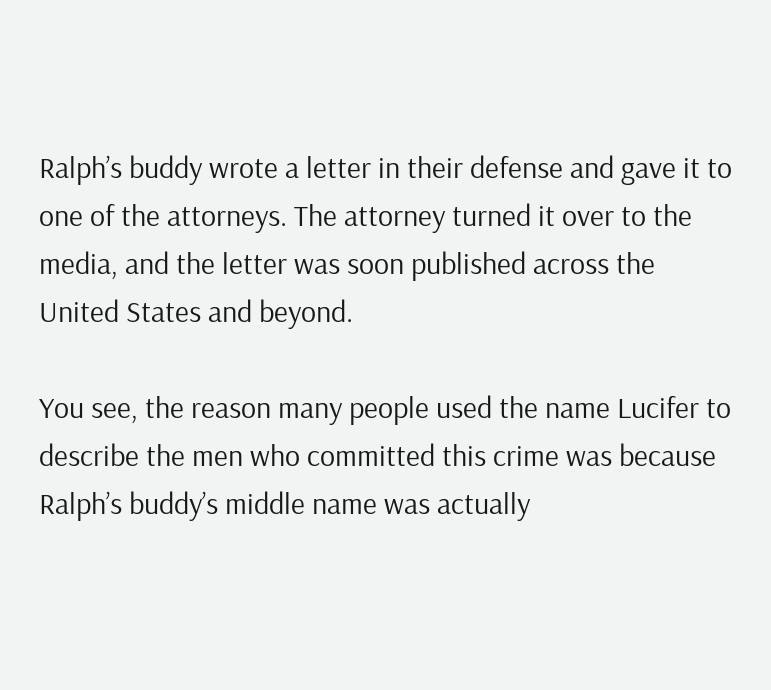Ralph’s buddy wrote a letter in their defense and gave it to one of the attorneys. The attorney turned it over to the media, and the letter was soon published across the United States and beyond.

You see, the reason many people used the name Lucifer to describe the men who committed this crime was because Ralph’s buddy’s middle name was actually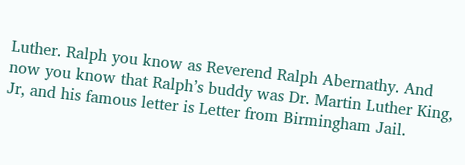Luther. Ralph you know as Reverend Ralph Abernathy. And now you know that Ralph’s buddy was Dr. Martin Luther King, Jr, and his famous letter is Letter from Birmingham Jail.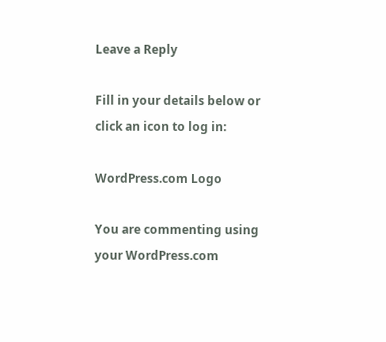Leave a Reply

Fill in your details below or click an icon to log in:

WordPress.com Logo

You are commenting using your WordPress.com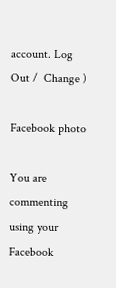account. Log Out /  Change )

Facebook photo

You are commenting using your Facebook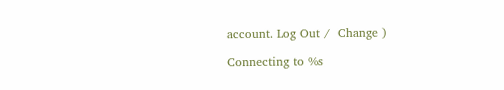account. Log Out /  Change )

Connecting to %s